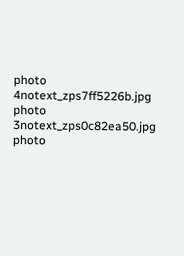photo 4notext_zps7ff5226b.jpg  photo 3notext_zps0c82ea50.jpg  photo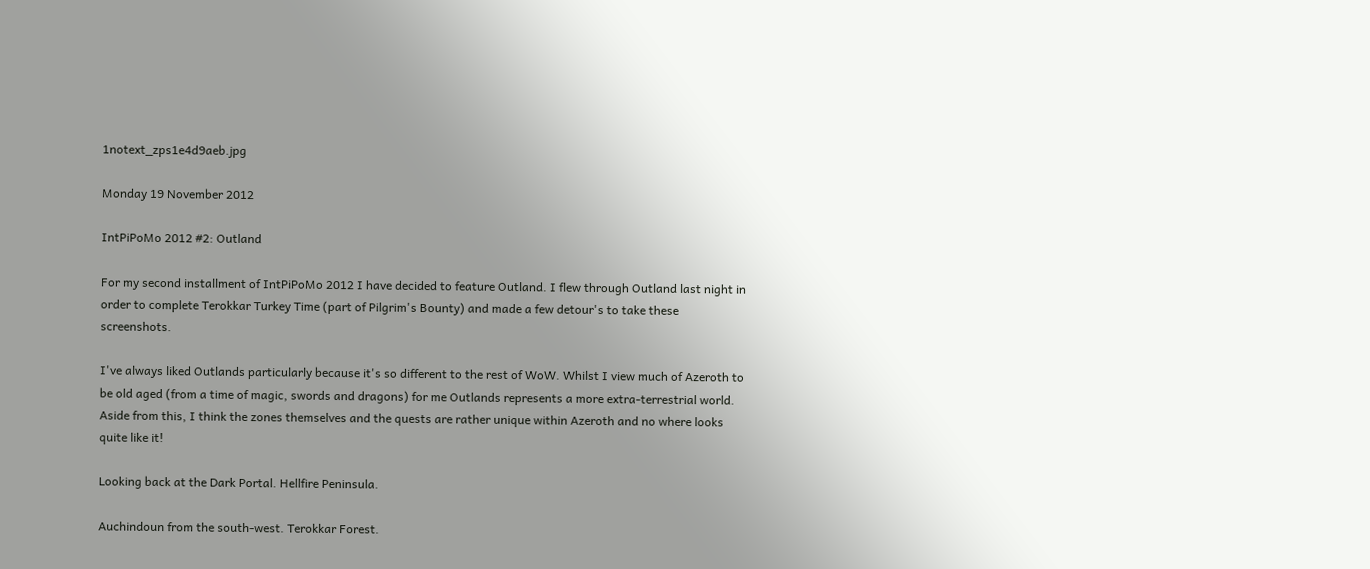1notext_zps1e4d9aeb.jpg

Monday 19 November 2012

IntPiPoMo 2012 #2: Outland

For my second installment of IntPiPoMo 2012 I have decided to feature Outland. I flew through Outland last night in order to complete Terokkar Turkey Time (part of Pilgrim's Bounty) and made a few detour's to take these screenshots.

I've always liked Outlands particularly because it's so different to the rest of WoW. Whilst I view much of Azeroth to be old aged (from a time of magic, swords and dragons) for me Outlands represents a more extra-terrestrial world. Aside from this, I think the zones themselves and the quests are rather unique within Azeroth and no where looks quite like it!

Looking back at the Dark Portal. Hellfire Peninsula.

Auchindoun from the south-west. Terokkar Forest.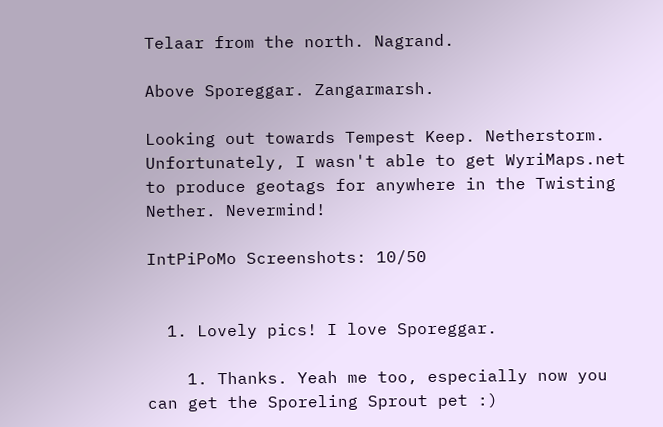Telaar from the north. Nagrand.

Above Sporeggar. Zangarmarsh.

Looking out towards Tempest Keep. Netherstorm.
Unfortunately, I wasn't able to get WyriMaps.net to produce geotags for anywhere in the Twisting Nether. Nevermind!

IntPiPoMo Screenshots: 10/50


  1. Lovely pics! I love Sporeggar.

    1. Thanks. Yeah me too, especially now you can get the Sporeling Sprout pet :)